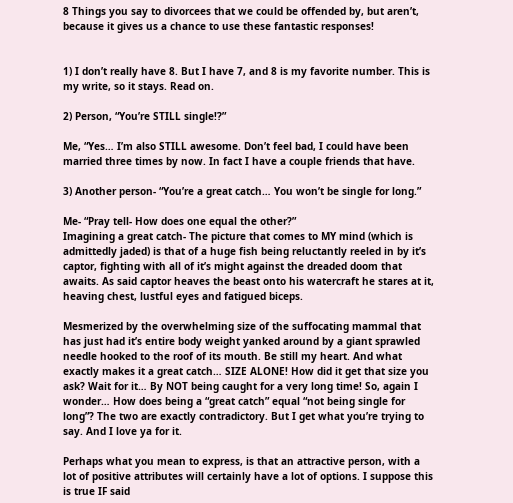8 Things you say to divorcees that we could be offended by, but aren’t, because it gives us a chance to use these fantastic responses!


1) I don’t really have 8. But I have 7, and 8 is my favorite number. This is my write, so it stays. Read on.

2) Person, “You’re STILL single!?”

Me, “Yes… I’m also STILL awesome. Don’t feel bad, I could have been married three times by now. In fact I have a couple friends that have.

3) Another person- “You’re a great catch… You won’t be single for long.”

Me- “Pray tell- How does one equal the other?”
Imagining a great catch- The picture that comes to MY mind (which is admittedly jaded) is that of a huge fish being reluctantly reeled in by it’s captor, fighting with all of it’s might against the dreaded doom that awaits. As said captor heaves the beast onto his watercraft he stares at it, heaving chest, lustful eyes and fatigued biceps.

Mesmerized by the overwhelming size of the suffocating mammal that has just had it’s entire body weight yanked around by a giant sprawled needle hooked to the roof of its mouth. Be still my heart. And what exactly makes it a great catch… SIZE ALONE! How did it get that size you ask? Wait for it… By NOT being caught for a very long time! So, again I wonder… How does being a “great catch” equal “not being single for long”? The two are exactly contradictory. But I get what you’re trying to say. And I love ya for it.

Perhaps what you mean to express, is that an attractive person, with a lot of positive attributes will certainly have a lot of options. I suppose this is true IF said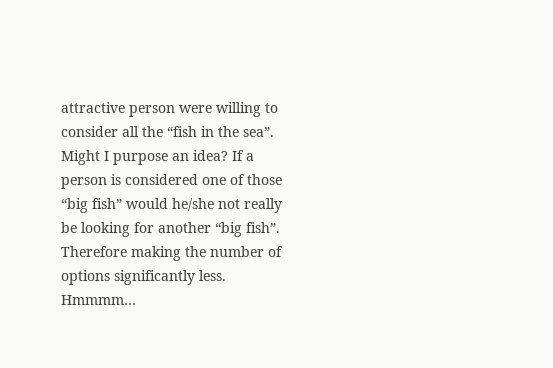attractive person were willing to consider all the “fish in the sea”. Might I purpose an idea? If a person is considered one of those “big fish” would he/she not really be looking for another “big fish”. Therefore making the number of options significantly less. Hmmmm…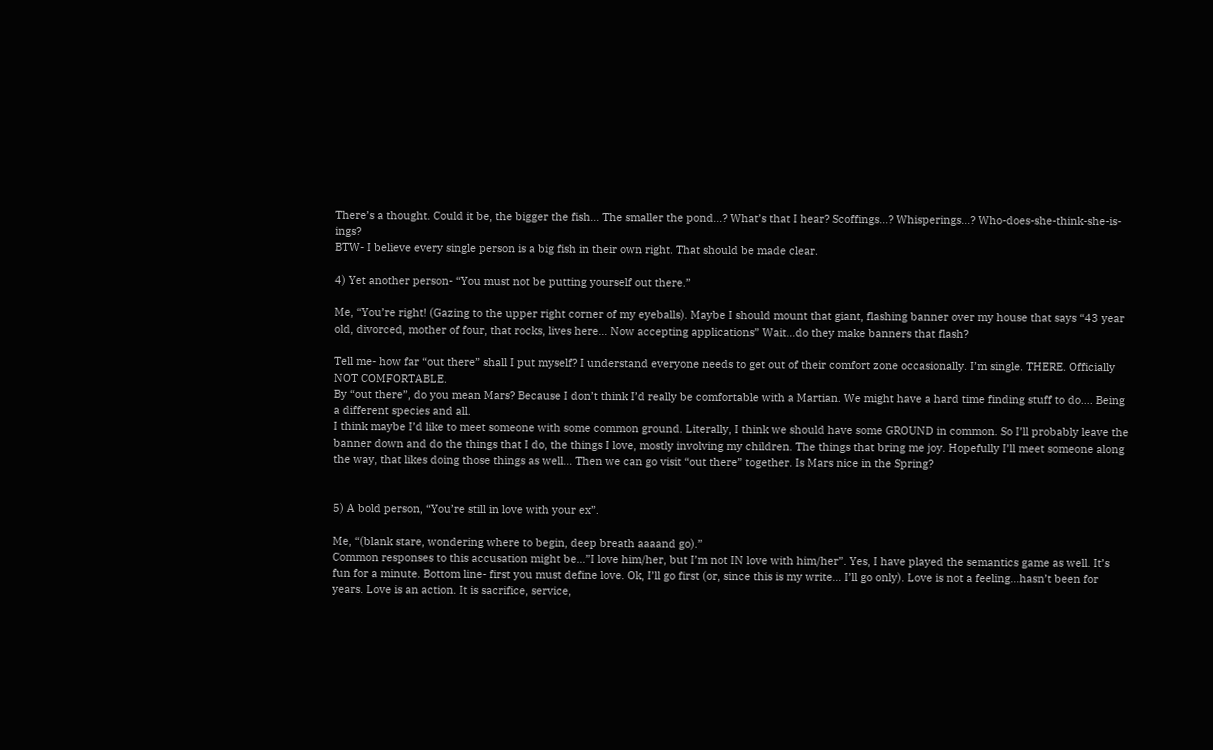There’s a thought. Could it be, the bigger the fish… The smaller the pond…? What’s that I hear? Scoffings…? Whisperings…? Who-does-she-think-she-is-ings?
BTW- I believe every single person is a big fish in their own right. That should be made clear.

4) Yet another person- “You must not be putting yourself out there.”

Me, “You’re right! (Gazing to the upper right corner of my eyeballs). Maybe I should mount that giant, flashing banner over my house that says “43 year old, divorced, mother of four, that rocks, lives here… Now accepting applications” Wait…do they make banners that flash?

Tell me- how far “out there” shall I put myself? I understand everyone needs to get out of their comfort zone occasionally. I’m single. THERE. Officially NOT COMFORTABLE.
By “out there”, do you mean Mars? Because I don’t think I’d really be comfortable with a Martian. We might have a hard time finding stuff to do…. Being a different species and all.
I think maybe I’d like to meet someone with some common ground. Literally, I think we should have some GROUND in common. So I’ll probably leave the banner down and do the things that I do, the things I love, mostly involving my children. The things that bring me joy. Hopefully I’ll meet someone along the way, that likes doing those things as well… Then we can go visit “out there” together. Is Mars nice in the Spring?


5) A bold person, “You’re still in love with your ex”.

Me, “(blank stare, wondering where to begin, deep breath aaaand go).”
Common responses to this accusation might be…”I love him/her, but I’m not IN love with him/her”. Yes, I have played the semantics game as well. It’s fun for a minute. Bottom line- first you must define love. Ok, I’ll go first (or, since this is my write… I’ll go only). Love is not a feeling…hasn’t been for years. Love is an action. It is sacrifice, service,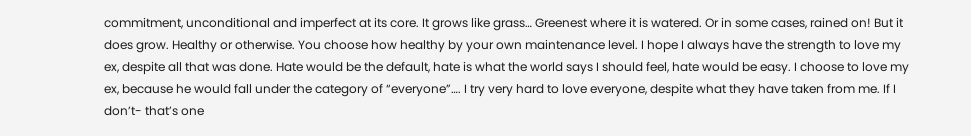commitment, unconditional and imperfect at its core. It grows like grass… Greenest where it is watered. Or in some cases, rained on! But it does grow. Healthy or otherwise. You choose how healthy by your own maintenance level. I hope I always have the strength to love my ex, despite all that was done. Hate would be the default, hate is what the world says I should feel, hate would be easy. I choose to love my ex, because he would fall under the category of “everyone”…. I try very hard to love everyone, despite what they have taken from me. If I don’t- that’s one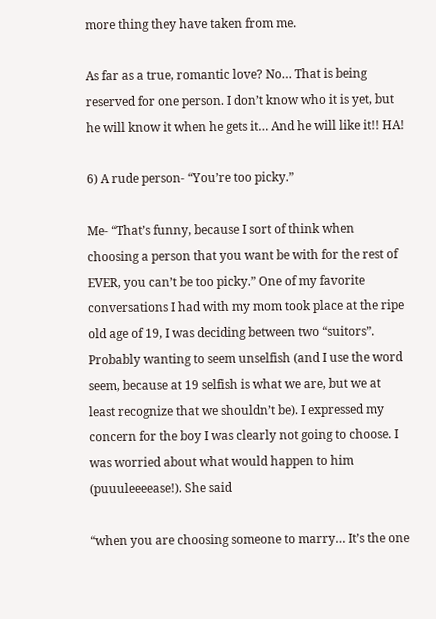more thing they have taken from me.

As far as a true, romantic love? No… That is being reserved for one person. I don’t know who it is yet, but he will know it when he gets it… And he will like it!! HA!

6) A rude person- “You’re too picky.”

Me- “That’s funny, because I sort of think when choosing a person that you want be with for the rest of EVER, you can’t be too picky.” One of my favorite conversations I had with my mom took place at the ripe old age of 19, I was deciding between two “suitors”. Probably wanting to seem unselfish (and I use the word seem, because at 19 selfish is what we are, but we at least recognize that we shouldn’t be). I expressed my concern for the boy I was clearly not going to choose. I was worried about what would happen to him (puuuleeeease!). She said

“when you are choosing someone to marry… It’s the one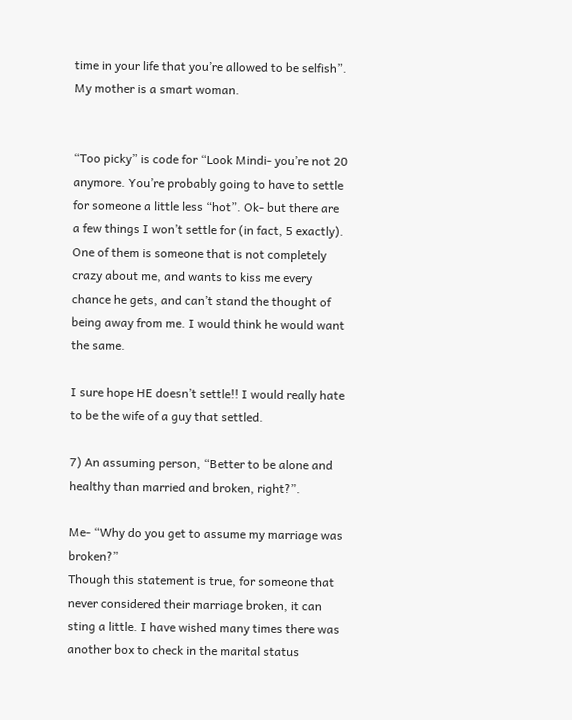time in your life that you’re allowed to be selfish”. My mother is a smart woman.


“Too picky” is code for “Look Mindi- you’re not 20 anymore. You’re probably going to have to settle for someone a little less “hot”. Ok- but there are a few things I won’t settle for (in fact, 5 exactly). One of them is someone that is not completely crazy about me, and wants to kiss me every chance he gets, and can’t stand the thought of being away from me. I would think he would want the same.

I sure hope HE doesn’t settle!! I would really hate to be the wife of a guy that settled.

7) An assuming person, “Better to be alone and healthy than married and broken, right?”.

Me- “Why do you get to assume my marriage was broken?”
Though this statement is true, for someone that never considered their marriage broken, it can sting a little. I have wished many times there was another box to check in the marital status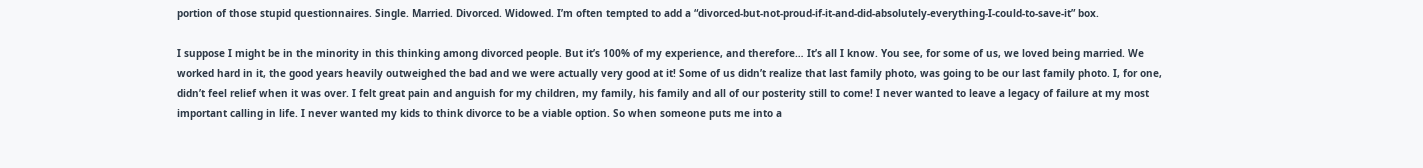portion of those stupid questionnaires. Single. Married. Divorced. Widowed. I’m often tempted to add a “divorced-but-not-proud-if-it-and-did-absolutely-everything-I-could-to-save-it” box.

I suppose I might be in the minority in this thinking among divorced people. But it’s 100% of my experience, and therefore… It’s all I know. You see, for some of us, we loved being married. We worked hard in it, the good years heavily outweighed the bad and we were actually very good at it! Some of us didn’t realize that last family photo, was going to be our last family photo. I, for one, didn’t feel relief when it was over. I felt great pain and anguish for my children, my family, his family and all of our posterity still to come! I never wanted to leave a legacy of failure at my most important calling in life. I never wanted my kids to think divorce to be a viable option. So when someone puts me into a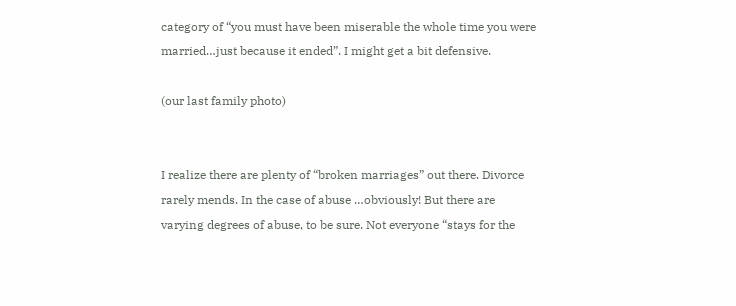category of “you must have been miserable the whole time you were married…just because it ended”. I might get a bit defensive.

(our last family photo)


I realize there are plenty of “broken marriages” out there. Divorce rarely mends. In the case of abuse …obviously! But there are varying degrees of abuse, to be sure. Not everyone “stays for the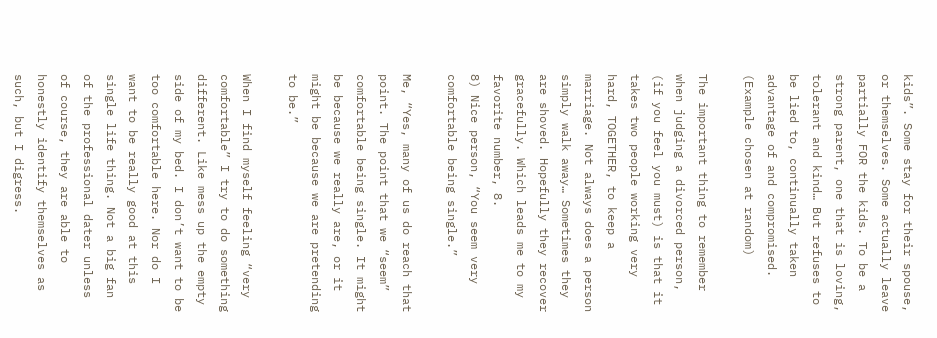kids”. Some stay for their spouse, or themselves. Some actually leave partially FOR the kids. To be a strong parent, one that is loving, tolerant and kind… But refuses to be lied to, continually taken advantage of and compromised.
(Example chosen at random)

The important thing to remember when judging a divorced person, (if you feel you must) is that it takes two people working very hard, TOGETHER, to keep a marriage. Not always does a person simply walk away… Sometimes they are shoved. Hopefully they recover gracefully. Which leads me to my favorite number, 8.
8) Nice person, “You seem very comfortable being single.”

Me, “Yes, many of us do reach that point. The point that we “seem” comfortable being single. It might be because we really are, or it might be because we are pretending to be.”

When I find myself feeling “very comfortable” I try to do something different. Like mess up the empty side of my bed. I don’t want to be too comfortable here. Nor do I want to be really good at this single life thing. Not a big fan of the professional dater unless of course, they are able to honestly identify themselves as such, but I digress.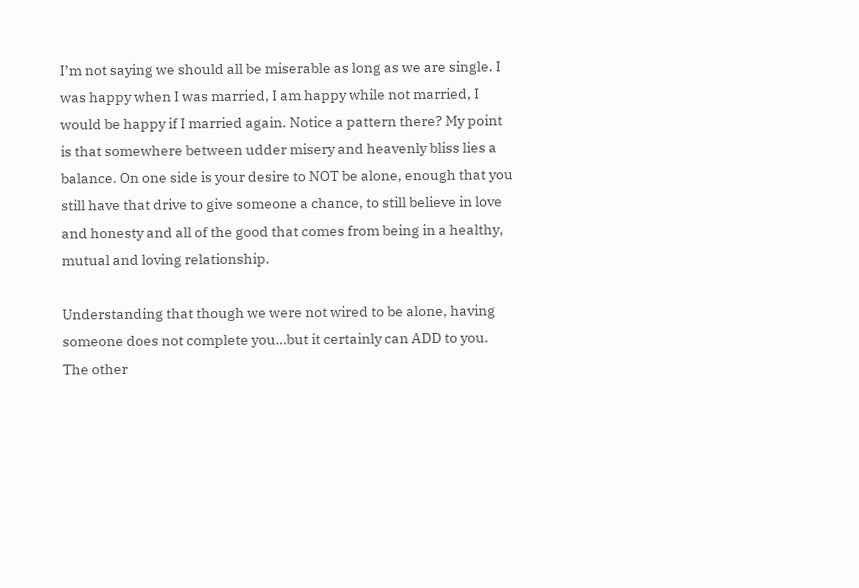I’m not saying we should all be miserable as long as we are single. I was happy when I was married, I am happy while not married, I would be happy if I married again. Notice a pattern there? My point is that somewhere between udder misery and heavenly bliss lies a balance. On one side is your desire to NOT be alone, enough that you still have that drive to give someone a chance, to still believe in love and honesty and all of the good that comes from being in a healthy, mutual and loving relationship.

Understanding that though we were not wired to be alone, having someone does not complete you…but it certainly can ADD to you. The other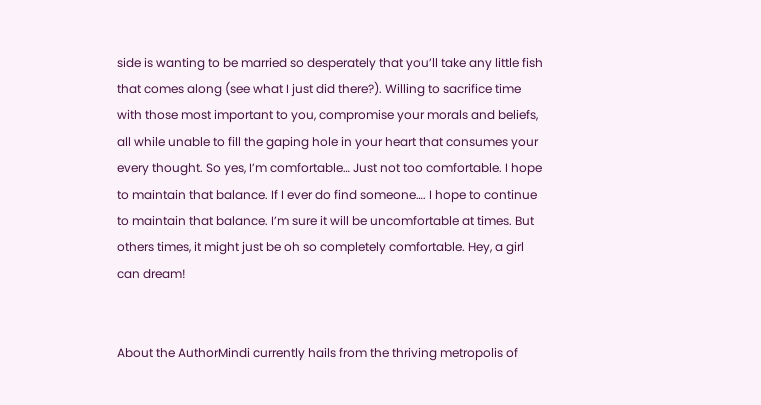side is wanting to be married so desperately that you’ll take any little fish that comes along (see what I just did there?). Willing to sacrifice time with those most important to you, compromise your morals and beliefs, all while unable to fill the gaping hole in your heart that consumes your every thought. So yes, I’m comfortable… Just not too comfortable. I hope to maintain that balance. If I ever do find someone…. I hope to continue to maintain that balance. I’m sure it will be uncomfortable at times. But others times, it might just be oh so completely comfortable. Hey, a girl can dream!


About the AuthorMindi currently hails from the thriving metropolis of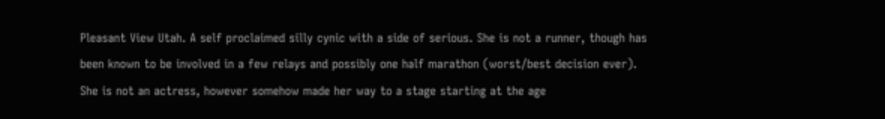Pleasant View Utah. A self proclaimed silly cynic with a side of serious. She is not a runner, though has been known to be involved in a few relays and possibly one half marathon (worst/best decision ever). She is not an actress, however somehow made her way to a stage starting at the age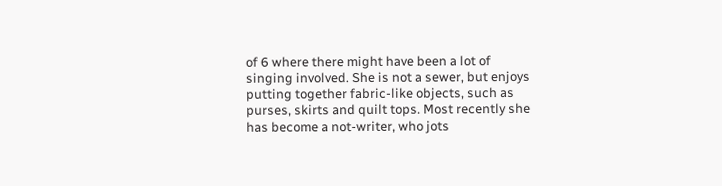of 6 where there might have been a lot of singing involved. She is not a sewer, but enjoys putting together fabric-like objects, such as purses, skirts and quilt tops. Most recently she has become a not-writer, who jots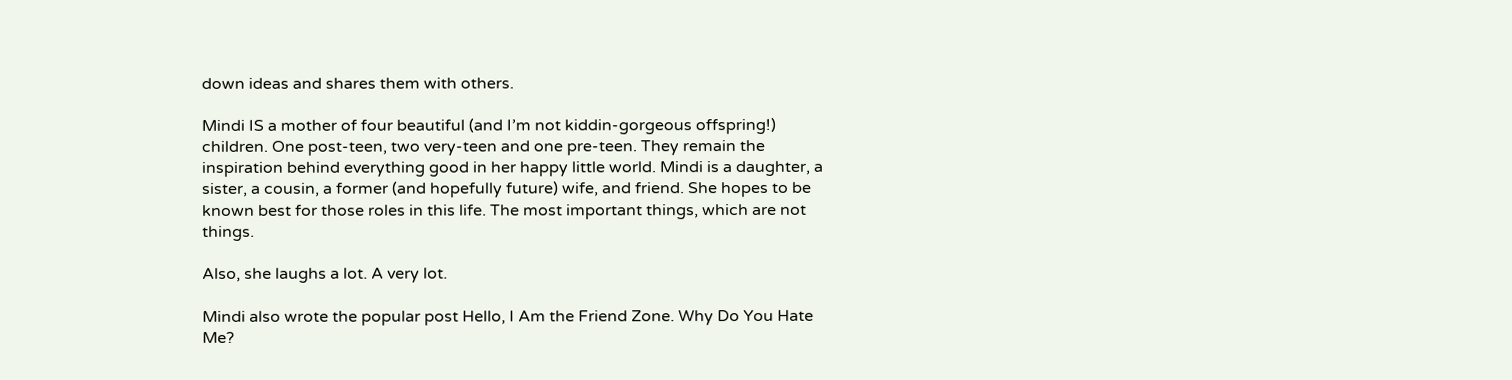down ideas and shares them with others.

Mindi IS a mother of four beautiful (and I’m not kiddin-gorgeous offspring!) children. One post-teen, two very-teen and one pre-teen. They remain the inspiration behind everything good in her happy little world. Mindi is a daughter, a sister, a cousin, a former (and hopefully future) wife, and friend. She hopes to be known best for those roles in this life. The most important things, which are not things.

Also, she laughs a lot. A very lot.

Mindi also wrote the popular post Hello, I Am the Friend Zone. Why Do You Hate Me?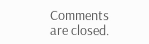Comments are closed.